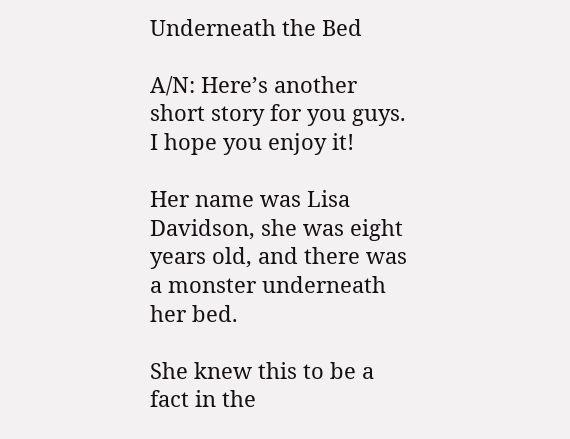Underneath the Bed

A/N: Here’s another short story for you guys. I hope you enjoy it!

Her name was Lisa Davidson, she was eight years old, and there was a monster underneath her bed.

She knew this to be a fact in the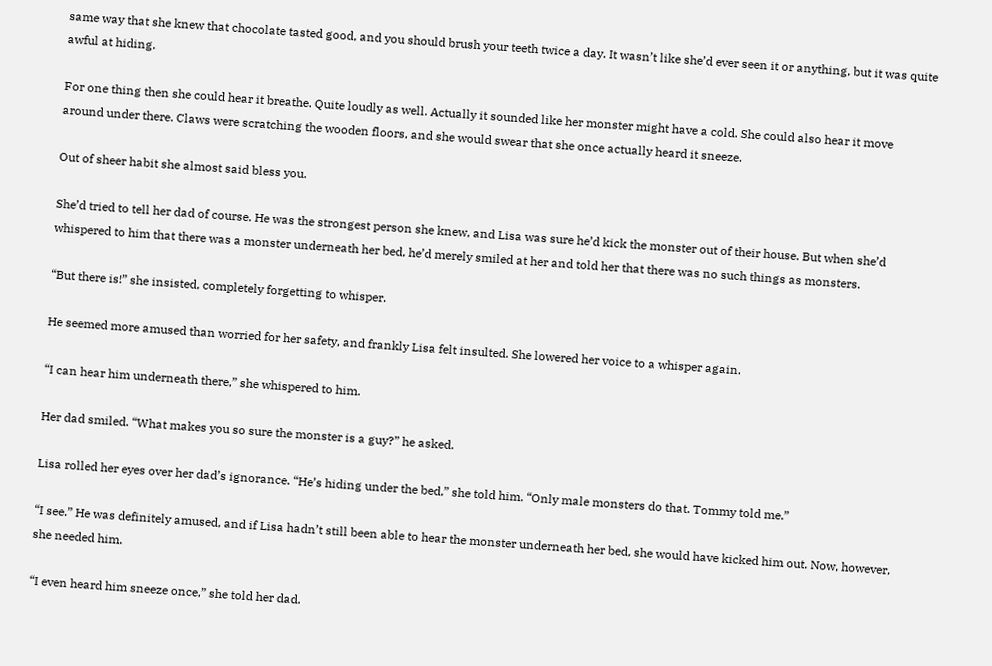same way that she knew that chocolate tasted good, and you should brush your teeth twice a day. It wasn’t like she’d ever seen it or anything, but it was quite awful at hiding.

For one thing then she could hear it breathe. Quite loudly as well. Actually it sounded like her monster might have a cold. She could also hear it move around under there. Claws were scratching the wooden floors, and she would swear that she once actually heard it sneeze.

Out of sheer habit she almost said bless you.

She’d tried to tell her dad of course. He was the strongest person she knew, and Lisa was sure he’d kick the monster out of their house. But when she’d whispered to him that there was a monster underneath her bed, he’d merely smiled at her and told her that there was no such things as monsters.

“But there is!” she insisted, completely forgetting to whisper.

He seemed more amused than worried for her safety, and frankly Lisa felt insulted. She lowered her voice to a whisper again.

“I can hear him underneath there,” she whispered to him.

Her dad smiled. “What makes you so sure the monster is a guy?” he asked.

Lisa rolled her eyes over her dad’s ignorance. “He’s hiding under the bed,” she told him. “Only male monsters do that. Tommy told me.”

“I see.” He was definitely amused, and if Lisa hadn’t still been able to hear the monster underneath her bed, she would have kicked him out. Now, however, she needed him.

“I even heard him sneeze once,” she told her dad.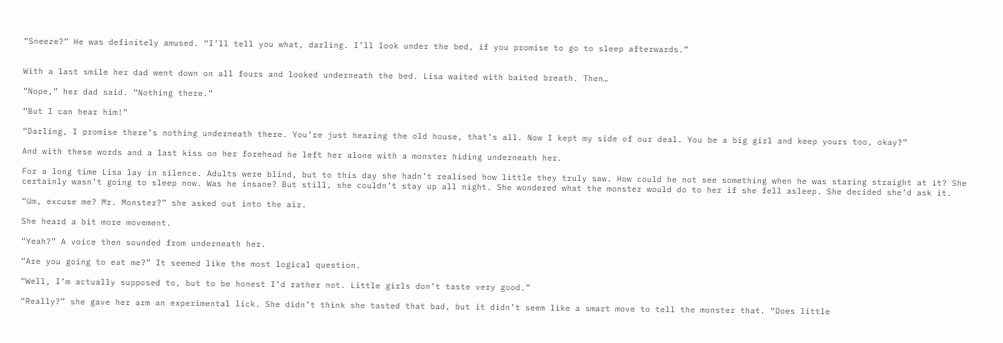“Sneeze?” He was definitely amused. “I’ll tell you what, darling. I’ll look under the bed, if you promise to go to sleep afterwards.”


With a last smile her dad went down on all fours and looked underneath the bed. Lisa waited with baited breath. Then…

“Nope,” her dad said. “Nothing there.”

“But I can hear him!”

“Darling, I promise there’s nothing underneath there. You’re just hearing the old house, that’s all. Now I kept my side of our deal. You be a big girl and keep yours too, okay?”

And with these words and a last kiss on her forehead he left her alone with a monster hiding underneath her.

For a long time Lisa lay in silence. Adults were blind, but to this day she hadn’t realised how little they truly saw. How could he not see something when he was staring straight at it? She certainly wasn’t going to sleep now. Was he insane? But still, she couldn’t stay up all night. She wondered what the monster would do to her if she fell asleep. She decided she’d ask it.

“Um, excuse me? Mr. Monster?” she asked out into the air.

She heard a bit more movement.

“Yeah?” A voice then sounded from underneath her.

“Are you going to eat me?” It seemed like the most logical question.

“Well, I’m actually supposed to, but to be honest I’d rather not. Little girls don’t taste very good.”

“Really?” she gave her arm an experimental lick. She didn’t think she tasted that bad, but it didn’t seem like a smart move to tell the monster that. “Does little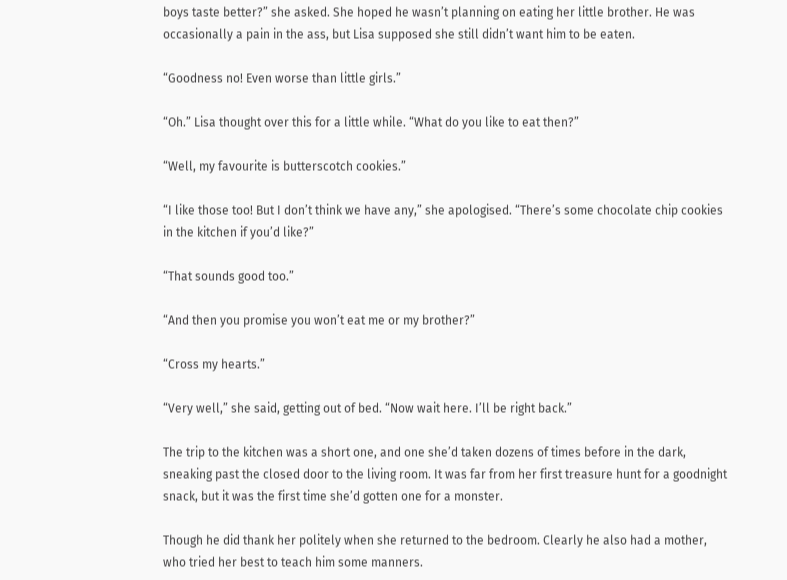boys taste better?” she asked. She hoped he wasn’t planning on eating her little brother. He was occasionally a pain in the ass, but Lisa supposed she still didn’t want him to be eaten.

“Goodness no! Even worse than little girls.”

“Oh.” Lisa thought over this for a little while. “What do you like to eat then?”

“Well, my favourite is butterscotch cookies.”

“I like those too! But I don’t think we have any,” she apologised. “There’s some chocolate chip cookies in the kitchen if you’d like?”

“That sounds good too.”

“And then you promise you won’t eat me or my brother?”

“Cross my hearts.”

“Very well,” she said, getting out of bed. “Now wait here. I’ll be right back.”

The trip to the kitchen was a short one, and one she’d taken dozens of times before in the dark, sneaking past the closed door to the living room. It was far from her first treasure hunt for a goodnight snack, but it was the first time she’d gotten one for a monster.

Though he did thank her politely when she returned to the bedroom. Clearly he also had a mother, who tried her best to teach him some manners.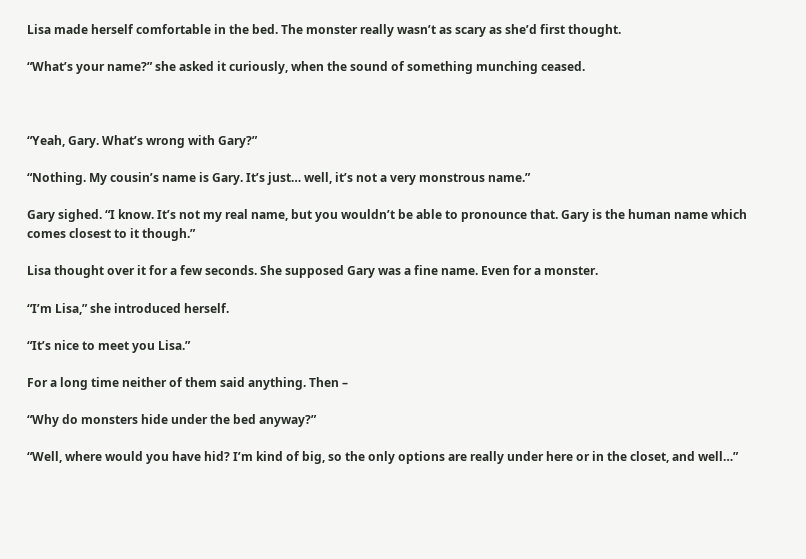Lisa made herself comfortable in the bed. The monster really wasn’t as scary as she’d first thought.

“What’s your name?” she asked it curiously, when the sound of something munching ceased.



“Yeah, Gary. What’s wrong with Gary?”

“Nothing. My cousin’s name is Gary. It’s just… well, it’s not a very monstrous name.”

Gary sighed. “I know. It’s not my real name, but you wouldn’t be able to pronounce that. Gary is the human name which comes closest to it though.”

Lisa thought over it for a few seconds. She supposed Gary was a fine name. Even for a monster.

“I’m Lisa,” she introduced herself.

“It’s nice to meet you Lisa.”

For a long time neither of them said anything. Then –

“Why do monsters hide under the bed anyway?”

“Well, where would you have hid? I’m kind of big, so the only options are really under here or in the closet, and well…”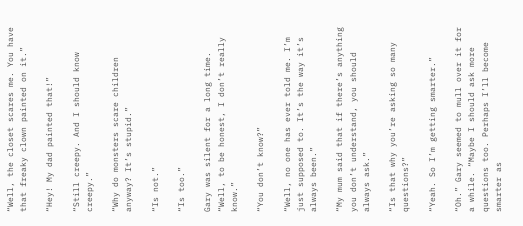“Well, the closet scares me. You have that freaky clown painted on it.”

“Hey! My dad painted that!”

“Still creepy. And I should know creepy.”

“Why do monsters scare children anyway? It’s stupid.”

“Is not.”

“Is too.”

Gary was silent for a long time. “Well, to be honest, I don’t really know.”

“You don’t know?”

“Well, no one has ever told me. I’m just supposed to. It’s the way it’s always been.”

“My mum said that if there’s anything you don’t understand, you should always ask.”

“Is that why you’re asking so many questions?”

“Yeah. So I’m getting smarter.”

“Oh.” Gary seemed to mull over it for a while. “Maybe I should ask more questions too. Perhaps I’ll become smarter as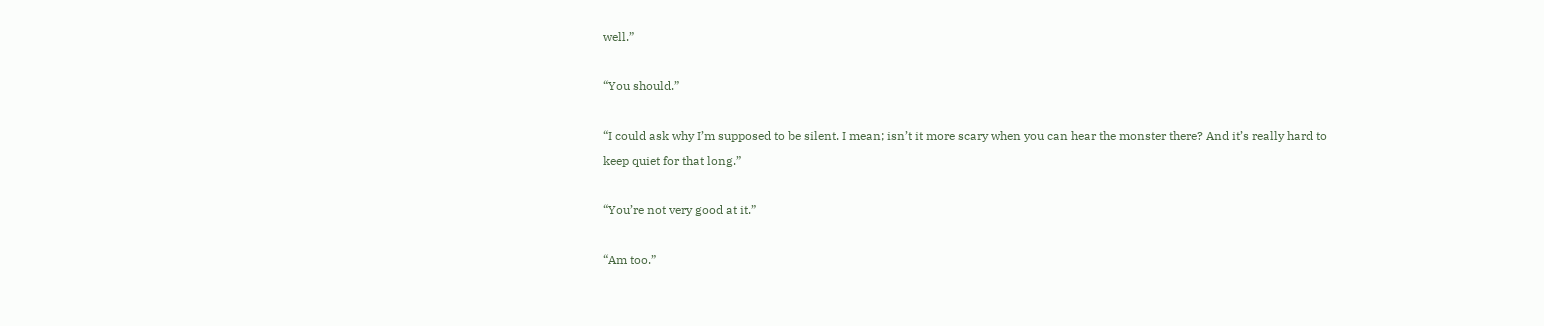well.”

“You should.”

“I could ask why I’m supposed to be silent. I mean; isn’t it more scary when you can hear the monster there? And it’s really hard to keep quiet for that long.”

“You’re not very good at it.”

“Am too.”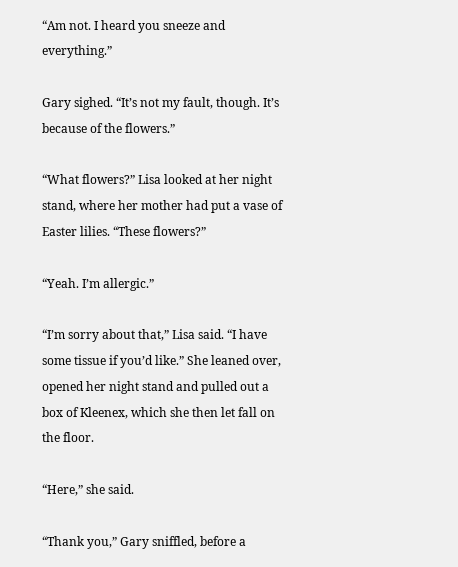“Am not. I heard you sneeze and everything.”

Gary sighed. “It’s not my fault, though. It’s because of the flowers.”

“What flowers?” Lisa looked at her night stand, where her mother had put a vase of Easter lilies. “These flowers?”

“Yeah. I’m allergic.”

“I’m sorry about that,” Lisa said. “I have some tissue if you’d like.” She leaned over, opened her night stand and pulled out a box of Kleenex, which she then let fall on the floor.

“Here,” she said.

“Thank you,” Gary sniffled, before a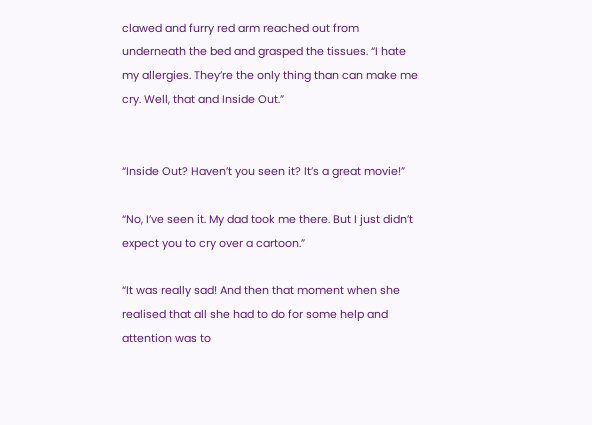clawed and furry red arm reached out from underneath the bed and grasped the tissues. “I hate my allergies. They’re the only thing than can make me cry. Well, that and Inside Out.”


“Inside Out? Haven’t you seen it? It’s a great movie!”

“No, I’ve seen it. My dad took me there. But I just didn’t expect you to cry over a cartoon.”

“It was really sad! And then that moment when she realised that all she had to do for some help and attention was to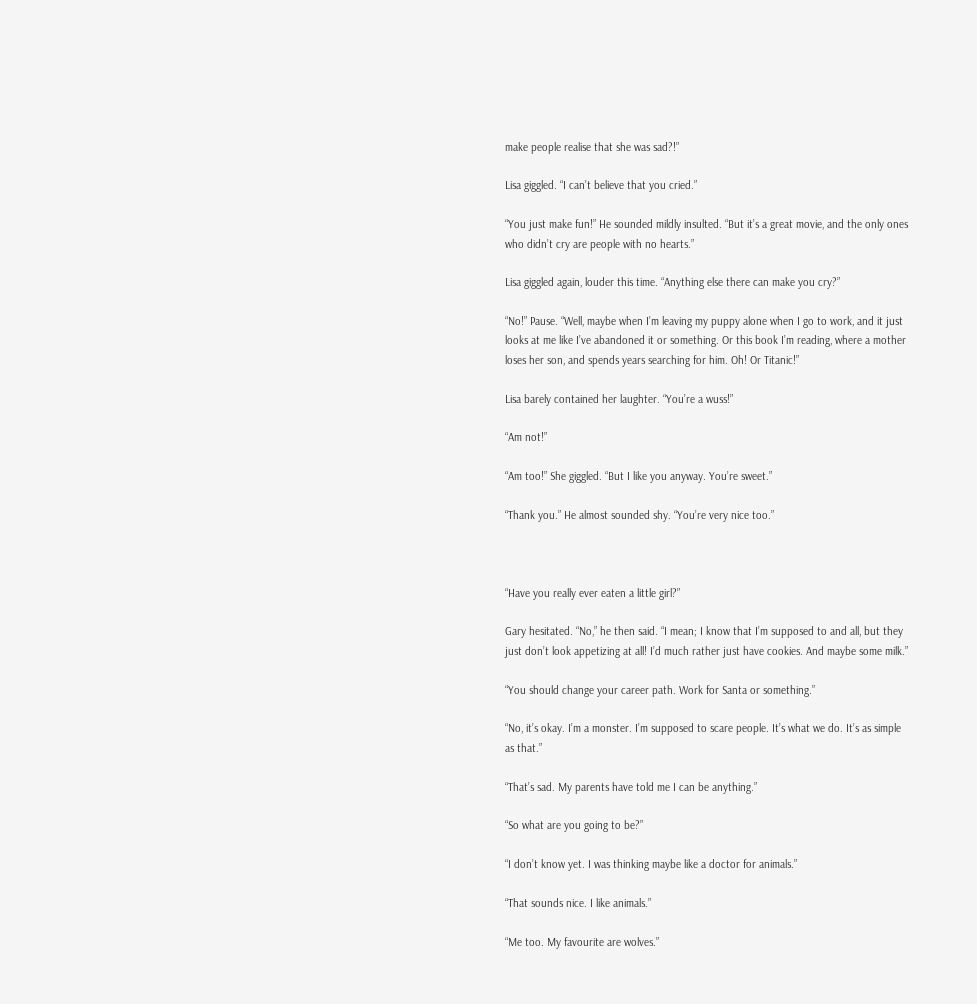make people realise that she was sad?!”

Lisa giggled. “I can’t believe that you cried.”

“You just make fun!” He sounded mildly insulted. “But it’s a great movie, and the only ones who didn’t cry are people with no hearts.”

Lisa giggled again, louder this time. “Anything else there can make you cry?”

“No!” Pause. “Well, maybe when I’m leaving my puppy alone when I go to work, and it just looks at me like I’ve abandoned it or something. Or this book I’m reading, where a mother loses her son, and spends years searching for him. Oh! Or Titanic!”

Lisa barely contained her laughter. “You’re a wuss!”

“Am not!”

“Am too!” She giggled. “But I like you anyway. You’re sweet.”

“Thank you.” He almost sounded shy. “You’re very nice too.”



“Have you really ever eaten a little girl?”

Gary hesitated. “No,” he then said. “I mean; I know that I’m supposed to and all, but they just don’t look appetizing at all! I’d much rather just have cookies. And maybe some milk.”

“You should change your career path. Work for Santa or something.”

“No, it’s okay. I’m a monster. I’m supposed to scare people. It’s what we do. It’s as simple as that.”

“That’s sad. My parents have told me I can be anything.”

“So what are you going to be?”

“I don’t know yet. I was thinking maybe like a doctor for animals.”

“That sounds nice. I like animals.”

“Me too. My favourite are wolves.”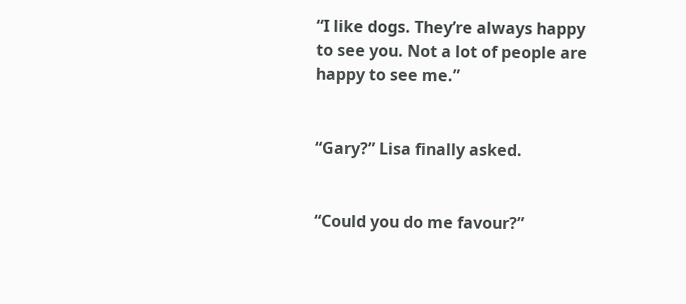“I like dogs. They’re always happy to see you. Not a lot of people are happy to see me.”


“Gary?” Lisa finally asked.


“Could you do me favour?”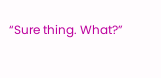“Sure thing. What?”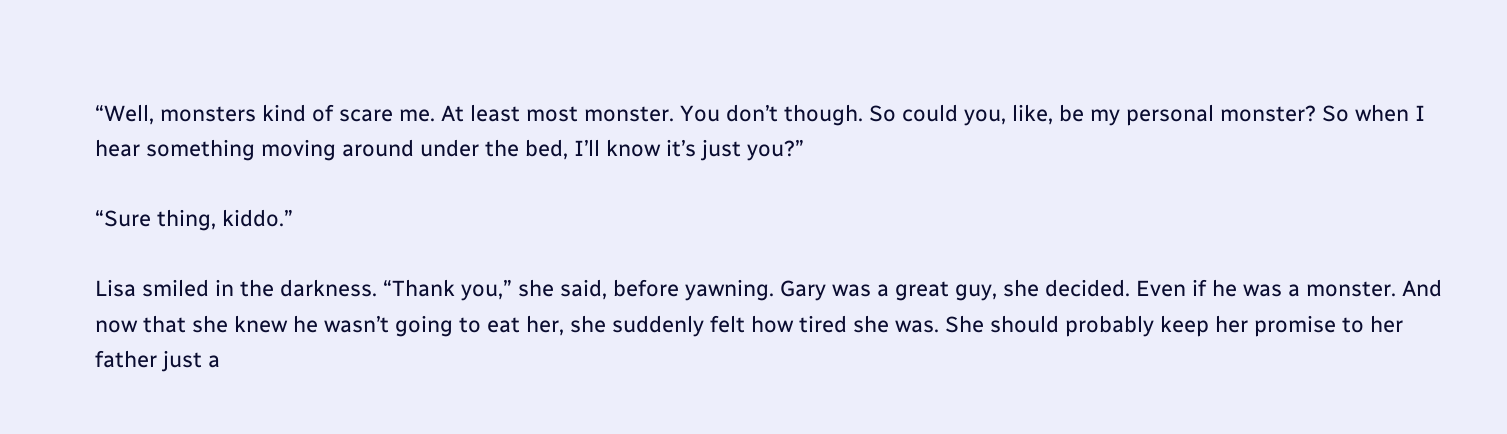“Well, monsters kind of scare me. At least most monster. You don’t though. So could you, like, be my personal monster? So when I hear something moving around under the bed, I’ll know it’s just you?”

“Sure thing, kiddo.”

Lisa smiled in the darkness. “Thank you,” she said, before yawning. Gary was a great guy, she decided. Even if he was a monster. And now that she knew he wasn’t going to eat her, she suddenly felt how tired she was. She should probably keep her promise to her father just a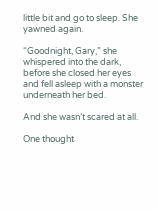little bit and go to sleep. She yawned again.

“Goodnight, Gary,” she whispered into the dark, before she closed her eyes and fell asleep with a monster underneath her bed.

And she wasn’t scared at all.

One thought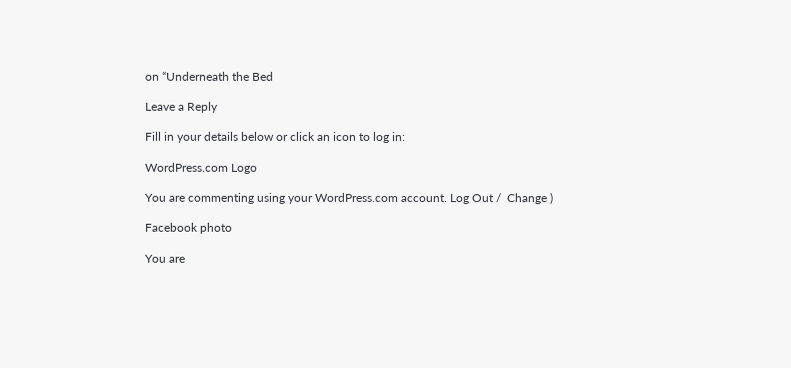on “Underneath the Bed

Leave a Reply

Fill in your details below or click an icon to log in:

WordPress.com Logo

You are commenting using your WordPress.com account. Log Out /  Change )

Facebook photo

You are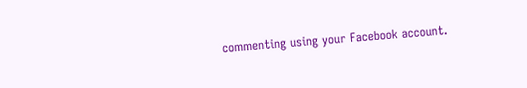commenting using your Facebook account.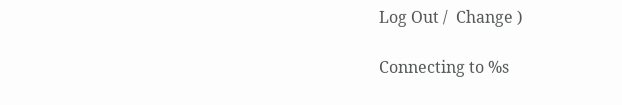Log Out /  Change )

Connecting to %s